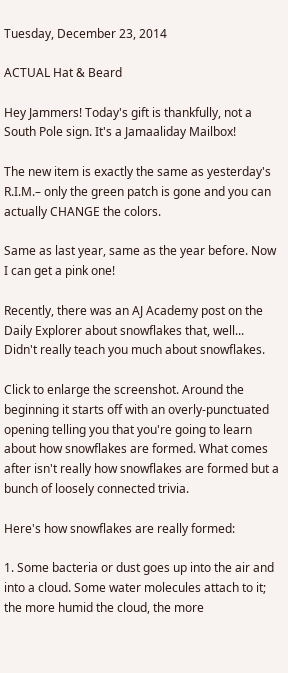Tuesday, December 23, 2014

ACTUAL Hat & Beard

Hey Jammers! Today's gift is thankfully, not a South Pole sign. It's a Jamaaliday Mailbox!

The new item is exactly the same as yesterday's R.I.M.– only the green patch is gone and you can actually CHANGE the colors.

Same as last year, same as the year before. Now I can get a pink one!

Recently, there was an AJ Academy post on the Daily Explorer about snowflakes that, well... Didn't really teach you much about snowflakes.

Click to enlarge the screenshot. Around the beginning it starts off with an overly-punctuated opening telling you that you're going to learn about how snowflakes are formed. What comes after isn't really how snowflakes are formed but a bunch of loosely connected trivia.

Here's how snowflakes are really formed:

1. Some bacteria or dust goes up into the air and into a cloud. Some water molecules attach to it; the more humid the cloud, the more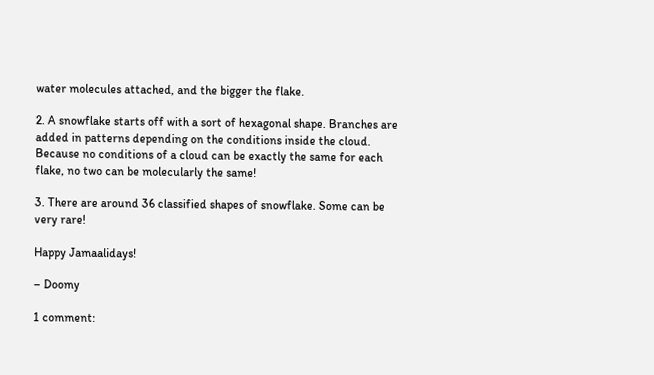water molecules attached, and the bigger the flake.

2. A snowflake starts off with a sort of hexagonal shape. Branches are added in patterns depending on the conditions inside the cloud. Because no conditions of a cloud can be exactly the same for each flake, no two can be molecularly the same!

3. There are around 36 classified shapes of snowflake. Some can be very rare!

Happy Jamaalidays!

– Doomy

1 comment: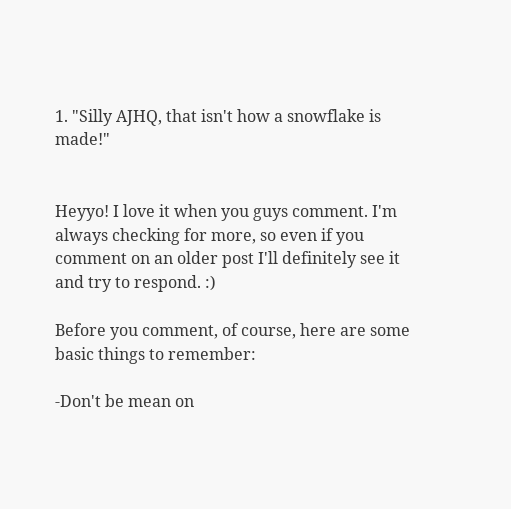1. "Silly AJHQ, that isn't how a snowflake is made!"


Heyyo! I love it when you guys comment. I'm always checking for more, so even if you comment on an older post I'll definitely see it and try to respond. :)

Before you comment, of course, here are some basic things to remember:

-Don't be mean on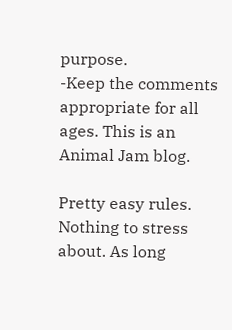purpose.
-Keep the comments appropriate for all ages. This is an Animal Jam blog.

Pretty easy rules. Nothing to stress about. As long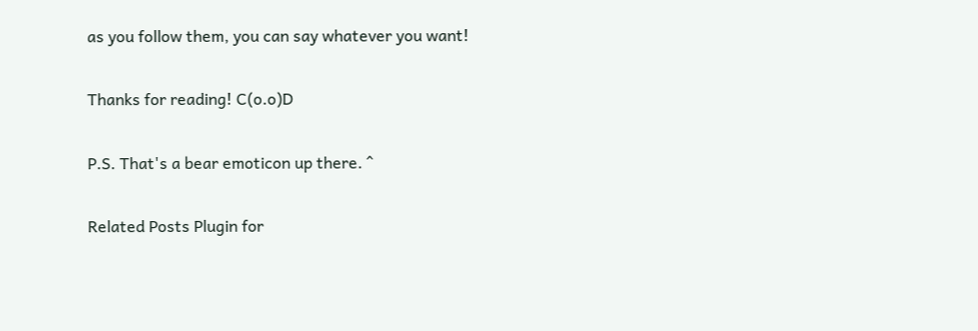as you follow them, you can say whatever you want!

Thanks for reading! C(o.o)D

P.S. That's a bear emoticon up there. ^

Related Posts Plugin for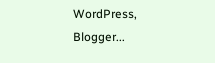WordPress, Blogger...